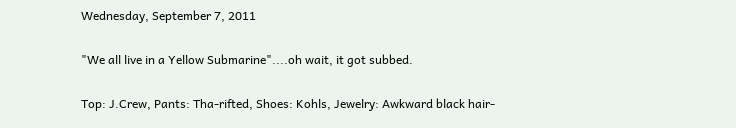Wednesday, September 7, 2011

"We all live in a Yellow Submarine"....oh wait, it got subbed.

Top: J.Crew, Pants: Tha-rifted, Shoes: Kohls, Jewelry: Awkward black hair-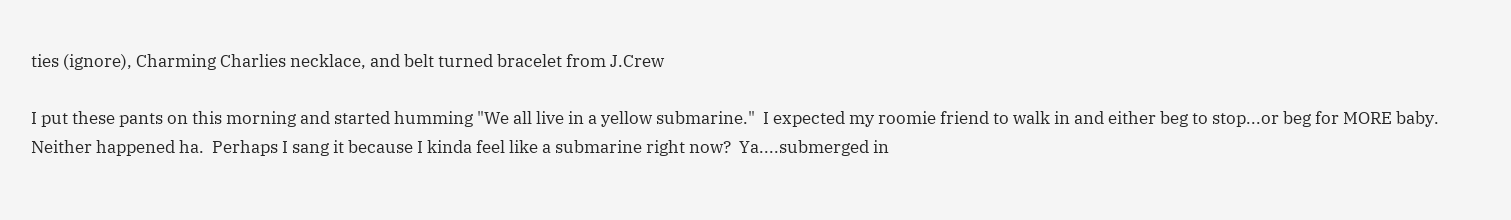ties (ignore), Charming Charlies necklace, and belt turned bracelet from J.Crew

I put these pants on this morning and started humming "We all live in a yellow submarine."  I expected my roomie friend to walk in and either beg to stop...or beg for MORE baby.  Neither happened ha.  Perhaps I sang it because I kinda feel like a submarine right now?  Ya....submerged in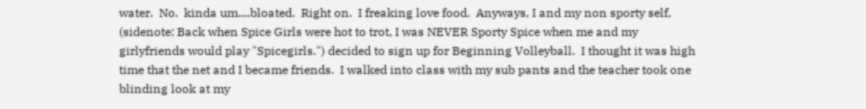water.  No.  kinda um....bloated.  Right on.  I freaking love food.  Anyways, I and my non sporty self, (sidenote: Back when Spice Girls were hot to trot, I was NEVER Sporty Spice when me and my girlyfriends would play "Spicegirls.") decided to sign up for Beginning Volleyball.  I thought it was high time that the net and I became friends.  I walked into class with my sub pants and the teacher took one blinding look at my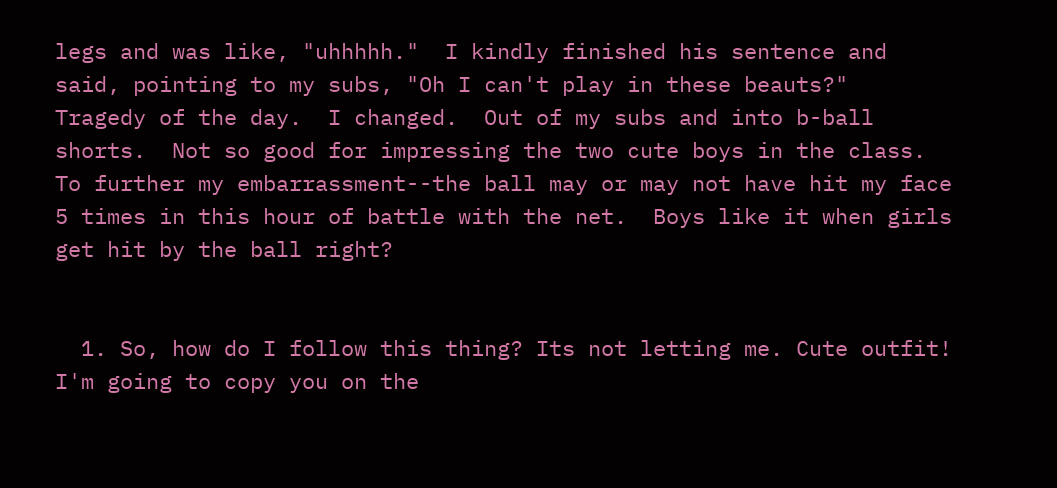legs and was like, "uhhhhh."  I kindly finished his sentence and said, pointing to my subs, "Oh I can't play in these beauts?"  Tragedy of the day.  I changed.  Out of my subs and into b-ball shorts.  Not so good for impressing the two cute boys in the class.  To further my embarrassment--the ball may or may not have hit my face 5 times in this hour of battle with the net.  Boys like it when girls get hit by the ball right?


  1. So, how do I follow this thing? Its not letting me. Cute outfit! I'm going to copy you on the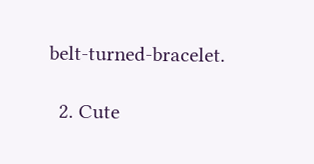belt-turned-bracelet.

  2. Cute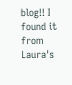blog!! I found it from Laura's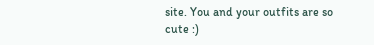site. You and your outfits are so cute :)